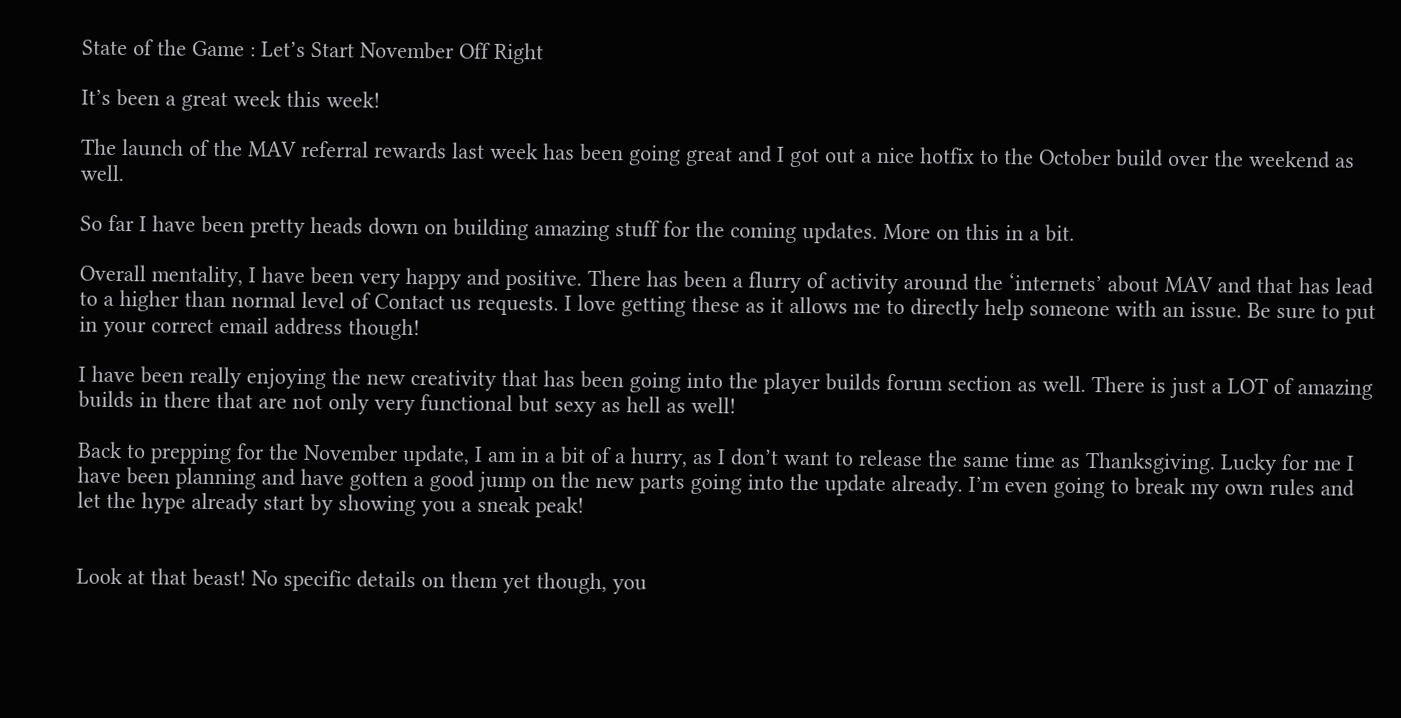State of the Game : Let’s Start November Off Right

It’s been a great week this week!

The launch of the MAV referral rewards last week has been going great and I got out a nice hotfix to the October build over the weekend as well.

So far I have been pretty heads down on building amazing stuff for the coming updates. More on this in a bit.

Overall mentality, I have been very happy and positive. There has been a flurry of activity around the ‘internets’ about MAV and that has lead to a higher than normal level of Contact us requests. I love getting these as it allows me to directly help someone with an issue. Be sure to put in your correct email address though!

I have been really enjoying the new creativity that has been going into the player builds forum section as well. There is just a LOT of amazing builds in there that are not only very functional but sexy as hell as well!

Back to prepping for the November update, I am in a bit of a hurry, as I don’t want to release the same time as Thanksgiving. Lucky for me I have been planning and have gotten a good jump on the new parts going into the update already. I’m even going to break my own rules and let the hype already start by showing you a sneak peak!


Look at that beast! No specific details on them yet though, you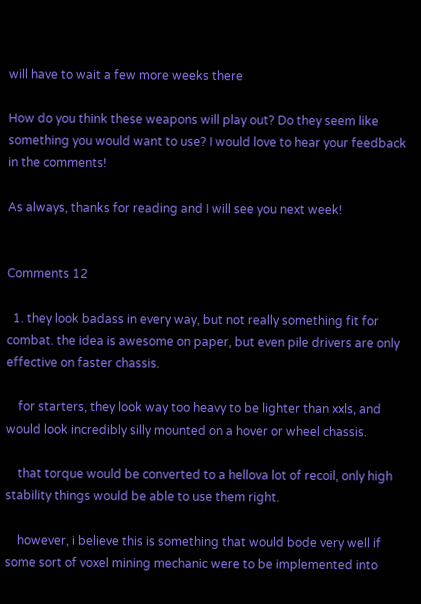will have to wait a few more weeks there

How do you think these weapons will play out? Do they seem like something you would want to use? I would love to hear your feedback in the comments!

As always, thanks for reading and I will see you next week!


Comments 12

  1. they look badass in every way, but not really something fit for combat. the idea is awesome on paper, but even pile drivers are only effective on faster chassis.

    for starters, they look way too heavy to be lighter than xxls, and would look incredibly silly mounted on a hover or wheel chassis.

    that torque would be converted to a hellova lot of recoil, only high stability things would be able to use them right.

    however, i believe this is something that would bode very well if some sort of voxel mining mechanic were to be implemented into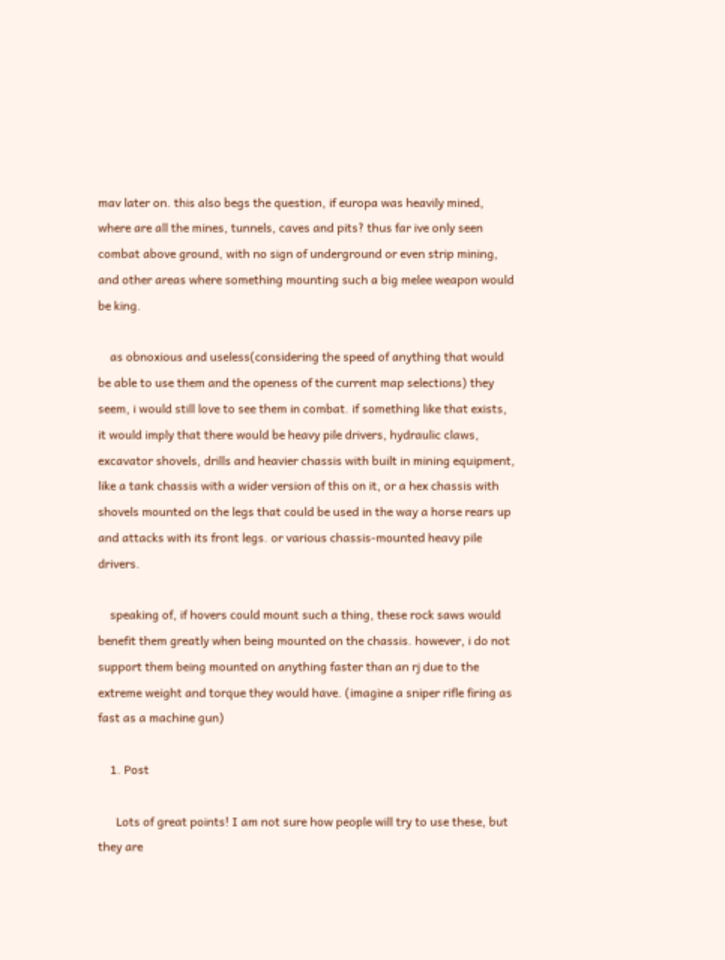mav later on. this also begs the question, if europa was heavily mined, where are all the mines, tunnels, caves and pits? thus far ive only seen combat above ground, with no sign of underground or even strip mining, and other areas where something mounting such a big melee weapon would be king.

    as obnoxious and useless(considering the speed of anything that would be able to use them and the openess of the current map selections) they seem, i would still love to see them in combat. if something like that exists, it would imply that there would be heavy pile drivers, hydraulic claws, excavator shovels, drills and heavier chassis with built in mining equipment, like a tank chassis with a wider version of this on it, or a hex chassis with shovels mounted on the legs that could be used in the way a horse rears up and attacks with its front legs. or various chassis-mounted heavy pile drivers.

    speaking of, if hovers could mount such a thing, these rock saws would benefit them greatly when being mounted on the chassis. however, i do not support them being mounted on anything faster than an rj due to the extreme weight and torque they would have. (imagine a sniper rifle firing as fast as a machine gun)

    1. Post

      Lots of great points! I am not sure how people will try to use these, but they are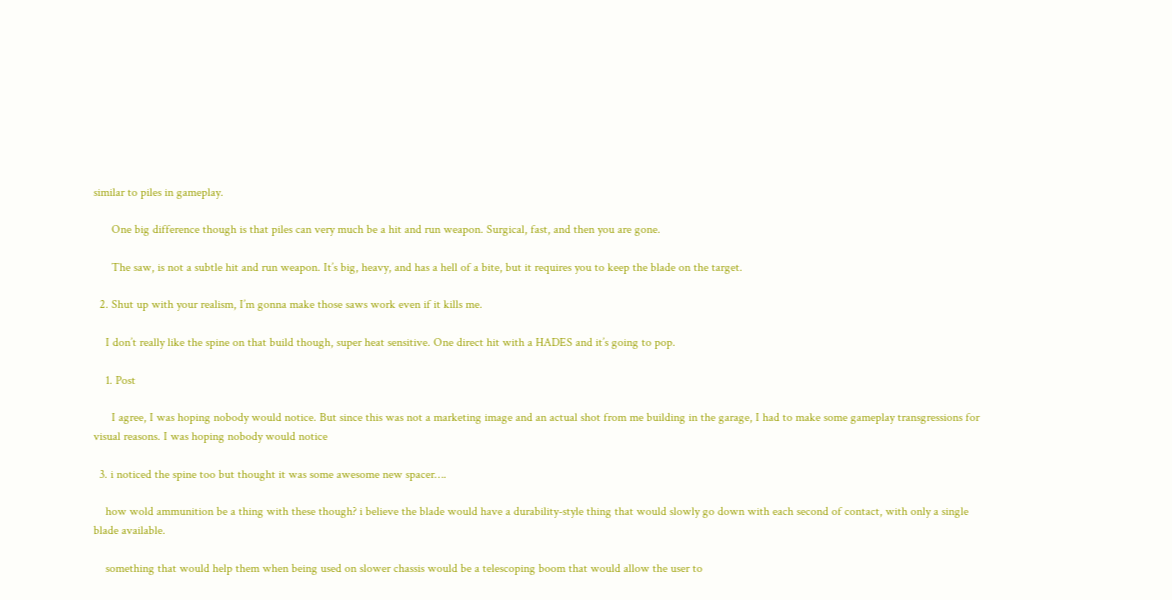similar to piles in gameplay.

      One big difference though is that piles can very much be a hit and run weapon. Surgical, fast, and then you are gone.

      The saw, is not a subtle hit and run weapon. It’s big, heavy, and has a hell of a bite, but it requires you to keep the blade on the target.

  2. Shut up with your realism, I’m gonna make those saws work even if it kills me.

    I don’t really like the spine on that build though, super heat sensitive. One direct hit with a HADES and it’s going to pop.

    1. Post

      I agree, I was hoping nobody would notice. But since this was not a marketing image and an actual shot from me building in the garage, I had to make some gameplay transgressions for visual reasons. I was hoping nobody would notice

  3. i noticed the spine too but thought it was some awesome new spacer….

    how wold ammunition be a thing with these though? i believe the blade would have a durability-style thing that would slowly go down with each second of contact, with only a single blade available.

    something that would help them when being used on slower chassis would be a telescoping boom that would allow the user to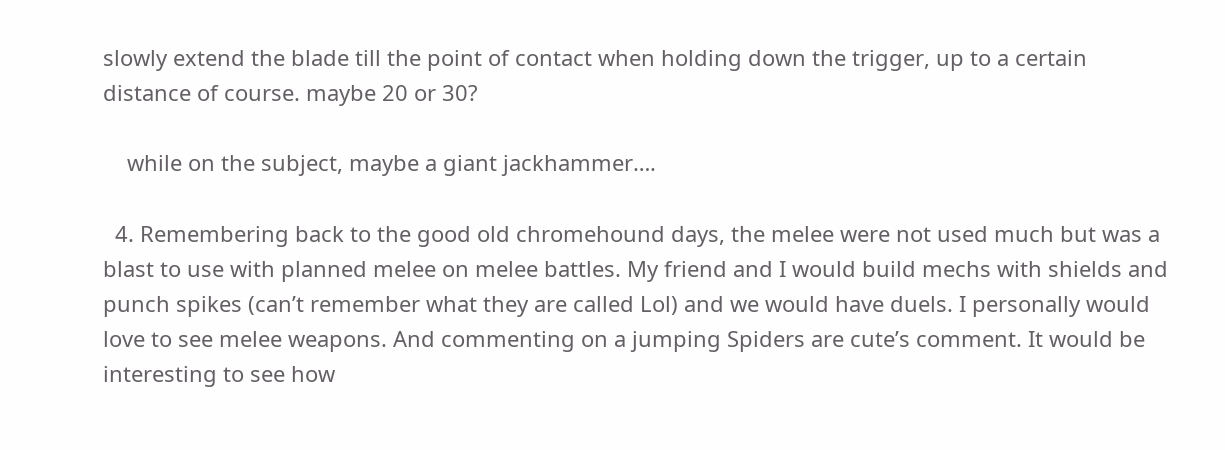slowly extend the blade till the point of contact when holding down the trigger, up to a certain distance of course. maybe 20 or 30?

    while on the subject, maybe a giant jackhammer….

  4. Remembering back to the good old chromehound days, the melee were not used much but was a blast to use with planned melee on melee battles. My friend and I would build mechs with shields and punch spikes (can’t remember what they are called Lol) and we would have duels. I personally would love to see melee weapons. And commenting on a jumping Spiders are cute’s comment. It would be interesting to see how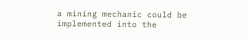a mining mechanic could be implemented into the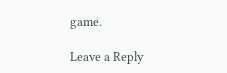game.

Leave a Reply